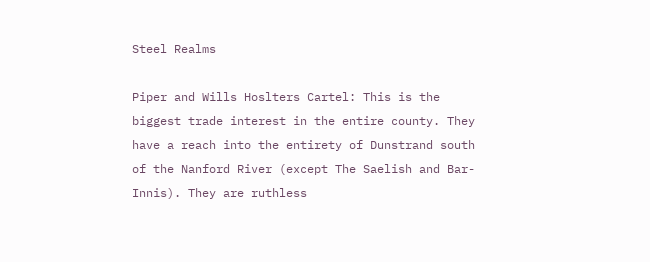Steel Realms

Piper and Wills Hoslters Cartel: This is the biggest trade interest in the entire county. They have a reach into the entirety of Dunstrand south of the Nanford River (except The Saelish and Bar-Innis). They are ruthless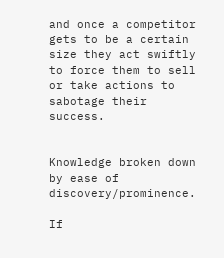and once a competitor gets to be a certain size they act swiftly to force them to sell or take actions to sabotage their success.


Knowledge broken down by ease of discovery/prominence.

If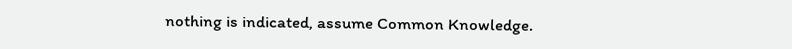nothing is indicated, assume Common Knowledge.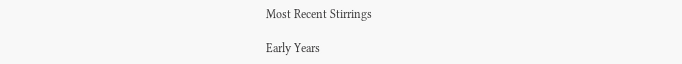Most Recent Stirrings

Early Years